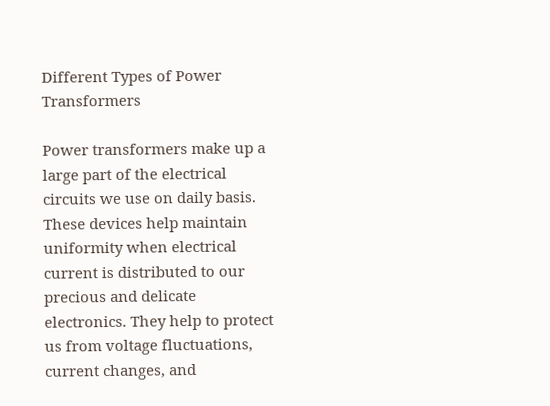Different Types of Power Transformers

Power transformers make up a large part of the electrical circuits we use on daily basis. These devices help maintain uniformity when electrical current is distributed to our precious and delicate electronics. They help to protect us from voltage fluctuations, current changes, and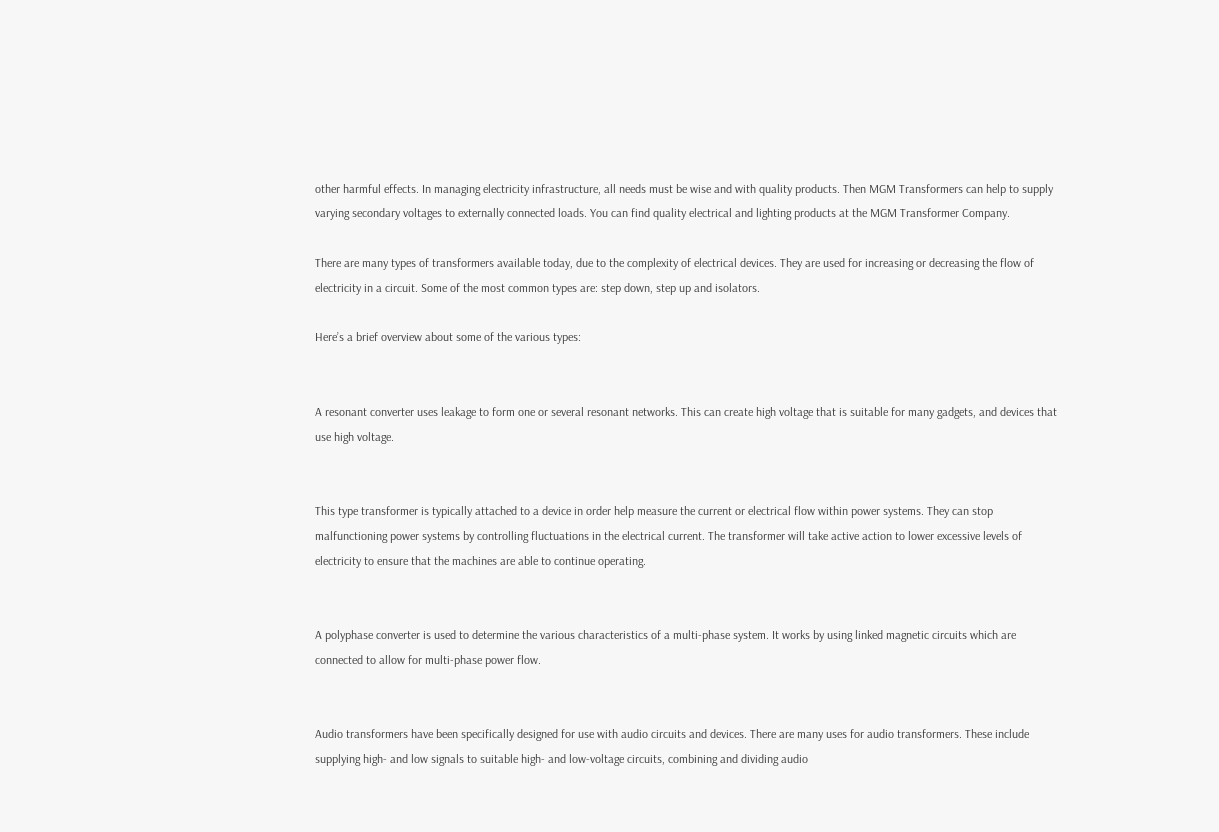other harmful effects. In managing electricity infrastructure, all needs must be wise and with quality products. Then MGM Transformers can help to supply varying secondary voltages to externally connected loads. You can find quality electrical and lighting products at the MGM Transformer Company.

There are many types of transformers available today, due to the complexity of electrical devices. They are used for increasing or decreasing the flow of electricity in a circuit. Some of the most common types are: step down, step up and isolators.

Here’s a brief overview about some of the various types:


A resonant converter uses leakage to form one or several resonant networks. This can create high voltage that is suitable for many gadgets, and devices that use high voltage.


This type transformer is typically attached to a device in order help measure the current or electrical flow within power systems. They can stop malfunctioning power systems by controlling fluctuations in the electrical current. The transformer will take active action to lower excessive levels of electricity to ensure that the machines are able to continue operating.


A polyphase converter is used to determine the various characteristics of a multi-phase system. It works by using linked magnetic circuits which are connected to allow for multi-phase power flow.


Audio transformers have been specifically designed for use with audio circuits and devices. There are many uses for audio transformers. These include supplying high- and low signals to suitable high- and low-voltage circuits, combining and dividing audio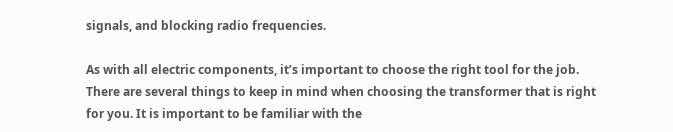signals, and blocking radio frequencies.

As with all electric components, it’s important to choose the right tool for the job. There are several things to keep in mind when choosing the transformer that is right for you. It is important to be familiar with the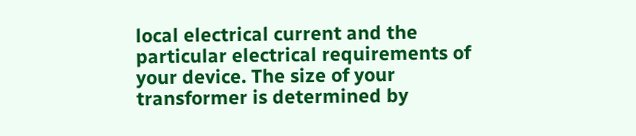local electrical current and the particular electrical requirements of your device. The size of your transformer is determined by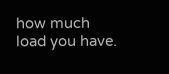how much load you have.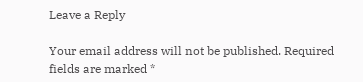Leave a Reply

Your email address will not be published. Required fields are marked *